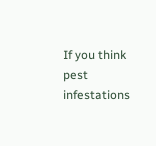If you think pest infestations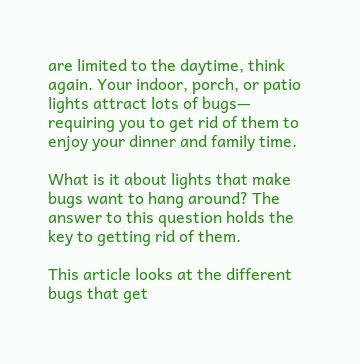are limited to the daytime, think again. Your indoor, porch, or patio lights attract lots of bugs— requiring you to get rid of them to enjoy your dinner and family time.

What is it about lights that make bugs want to hang around? The answer to this question holds the key to getting rid of them.

This article looks at the different bugs that get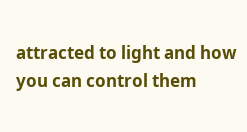attracted to light and how you can control them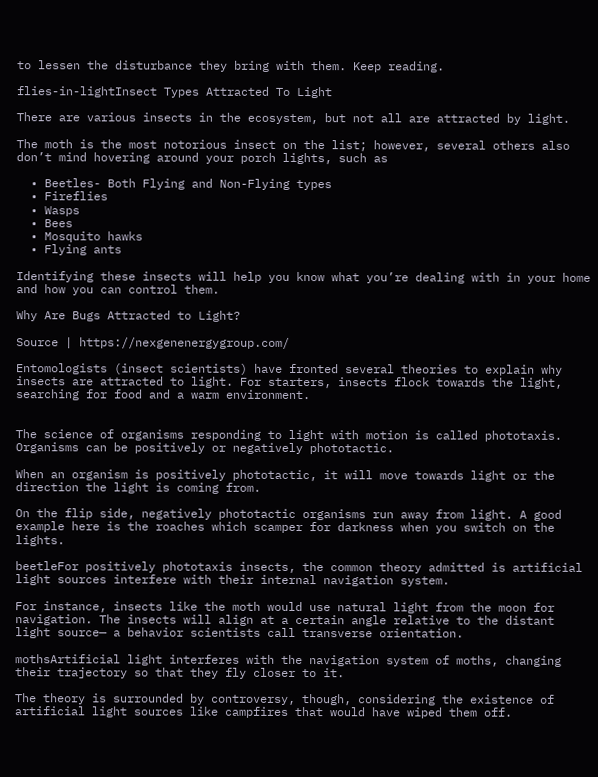to lessen the disturbance they bring with them. Keep reading.

flies-in-lightInsect Types Attracted To Light

There are various insects in the ecosystem, but not all are attracted by light.

The moth is the most notorious insect on the list; however, several others also don’t mind hovering around your porch lights, such as

  • Beetles- Both Flying and Non-Flying types
  • Fireflies
  • Wasps
  • Bees
  • Mosquito hawks
  • Flying ants

Identifying these insects will help you know what you’re dealing with in your home and how you can control them.

Why Are Bugs Attracted to Light?

Source | https://nexgenenergygroup.com/

Entomologists (insect scientists) have fronted several theories to explain why insects are attracted to light. For starters, insects flock towards the light, searching for food and a warm environment.


The science of organisms responding to light with motion is called phototaxis. Organisms can be positively or negatively phototactic.

When an organism is positively phototactic, it will move towards light or the direction the light is coming from.

On the flip side, negatively phototactic organisms run away from light. A good example here is the roaches which scamper for darkness when you switch on the lights.

beetleFor positively phototaxis insects, the common theory admitted is artificial light sources interfere with their internal navigation system.

For instance, insects like the moth would use natural light from the moon for navigation. The insects will align at a certain angle relative to the distant light source— a behavior scientists call transverse orientation.

mothsArtificial light interferes with the navigation system of moths, changing their trajectory so that they fly closer to it.

The theory is surrounded by controversy, though, considering the existence of artificial light sources like campfires that would have wiped them off.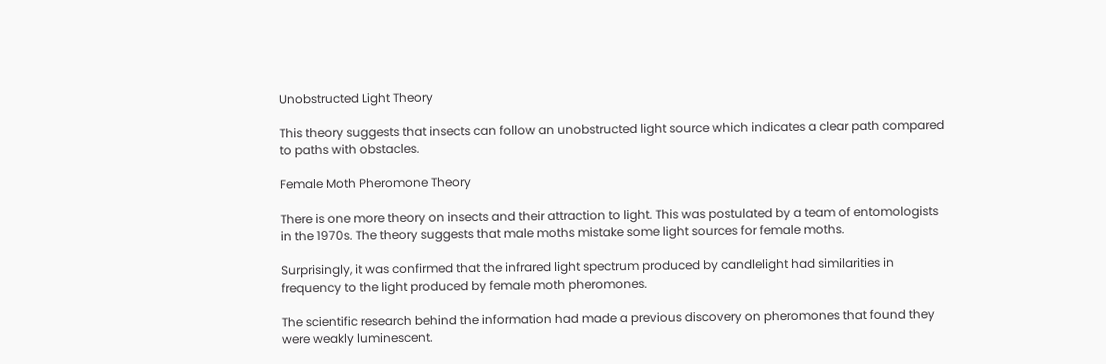Unobstructed Light Theory

This theory suggests that insects can follow an unobstructed light source which indicates a clear path compared to paths with obstacles.

Female Moth Pheromone Theory

There is one more theory on insects and their attraction to light. This was postulated by a team of entomologists in the 1970s. The theory suggests that male moths mistake some light sources for female moths.

Surprisingly, it was confirmed that the infrared light spectrum produced by candlelight had similarities in frequency to the light produced by female moth pheromones.

The scientific research behind the information had made a previous discovery on pheromones that found they were weakly luminescent.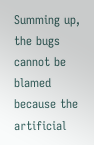Summing up, the bugs cannot be blamed because the artificial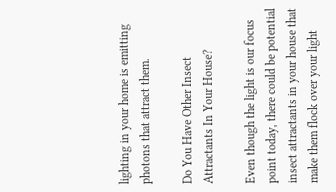lighting in your home is emitting photons that attract them.

Do You Have Other Insect Attractants In Your House?

Even though the light is our focus point today, there could be potential insect attractants in your house that make them flock over your light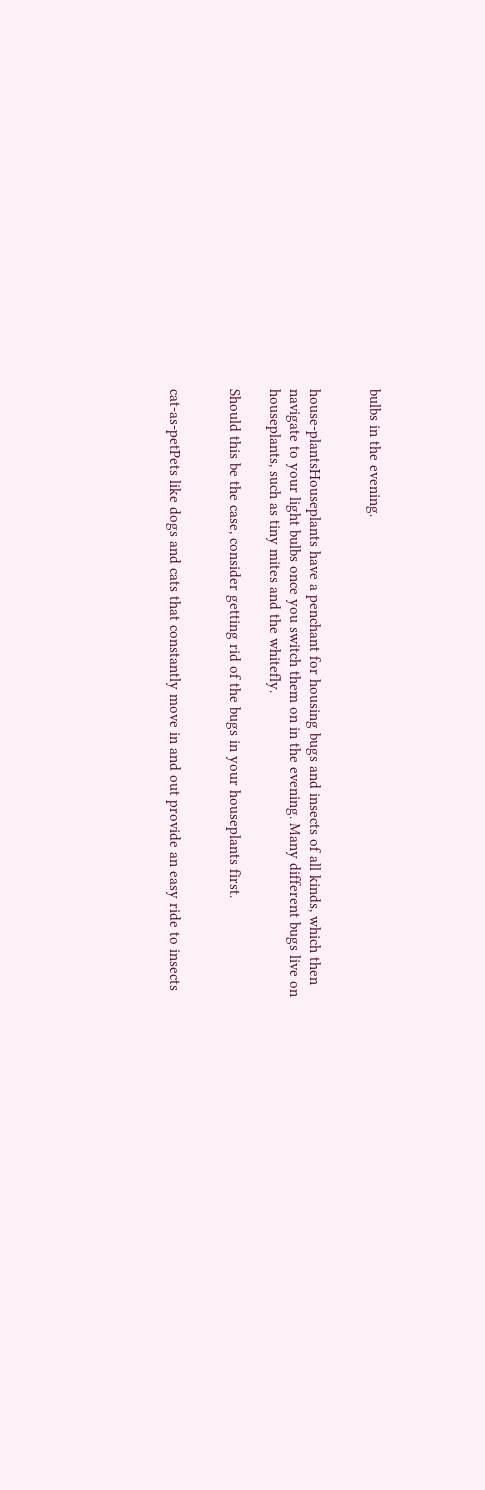bulbs in the evening.


house-plantsHouseplants have a penchant for housing bugs and insects of all kinds, which then navigate to your light bulbs once you switch them on in the evening. Many different bugs live on houseplants, such as tiny mites and the whitefly.

Should this be the case, consider getting rid of the bugs in your houseplants first.


cat-as-petPets like dogs and cats that constantly move in and out provide an easy ride to insects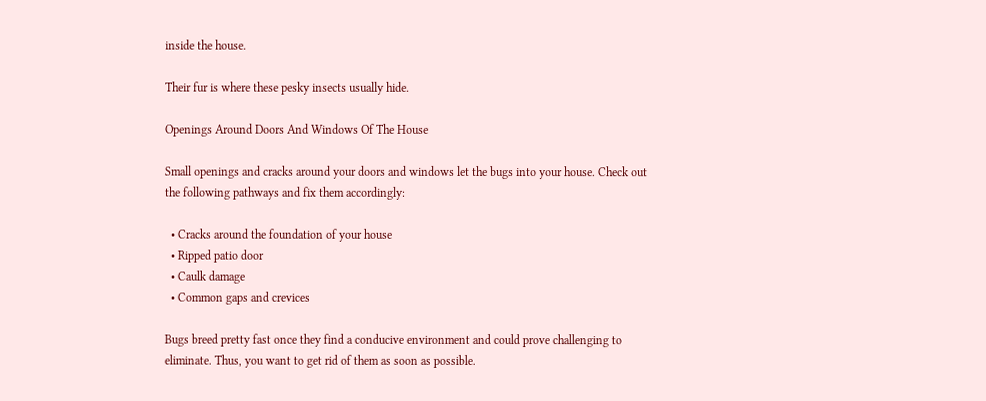inside the house.

Their fur is where these pesky insects usually hide.

Openings Around Doors And Windows Of The House

Small openings and cracks around your doors and windows let the bugs into your house. Check out the following pathways and fix them accordingly:

  • Cracks around the foundation of your house
  • Ripped patio door
  • Caulk damage
  • Common gaps and crevices

Bugs breed pretty fast once they find a conducive environment and could prove challenging to eliminate. Thus, you want to get rid of them as soon as possible.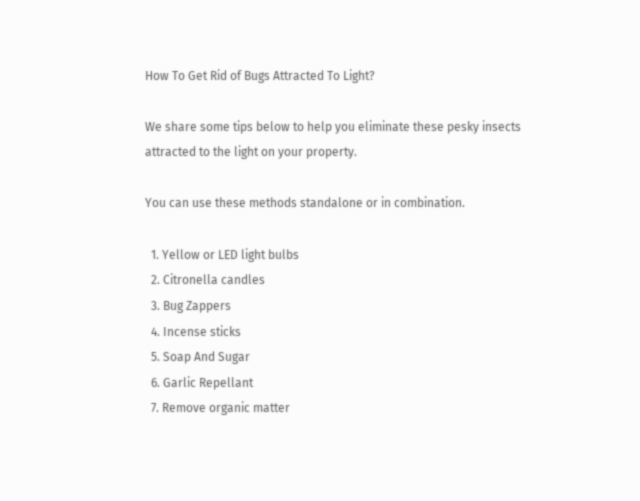How To Get Rid of Bugs Attracted To Light?

We share some tips below to help you eliminate these pesky insects attracted to the light on your property.

You can use these methods standalone or in combination.

  1. Yellow or LED light bulbs
  2. Citronella candles
  3. Bug Zappers
  4. Incense sticks
  5. Soap And Sugar
  6. Garlic Repellant
  7. Remove organic matter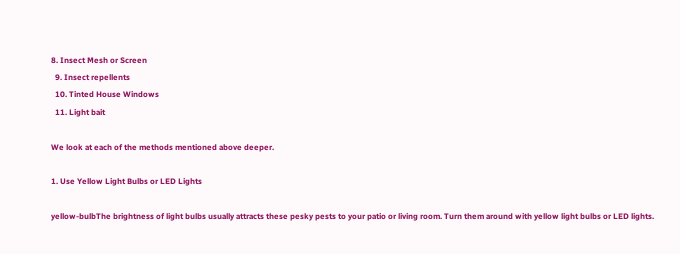8. Insect Mesh or Screen
  9. Insect repellents
  10. Tinted House Windows
  11. Light bait

We look at each of the methods mentioned above deeper.

1. Use Yellow Light Bulbs or LED Lights

yellow-bulbThe brightness of light bulbs usually attracts these pesky pests to your patio or living room. Turn them around with yellow light bulbs or LED lights.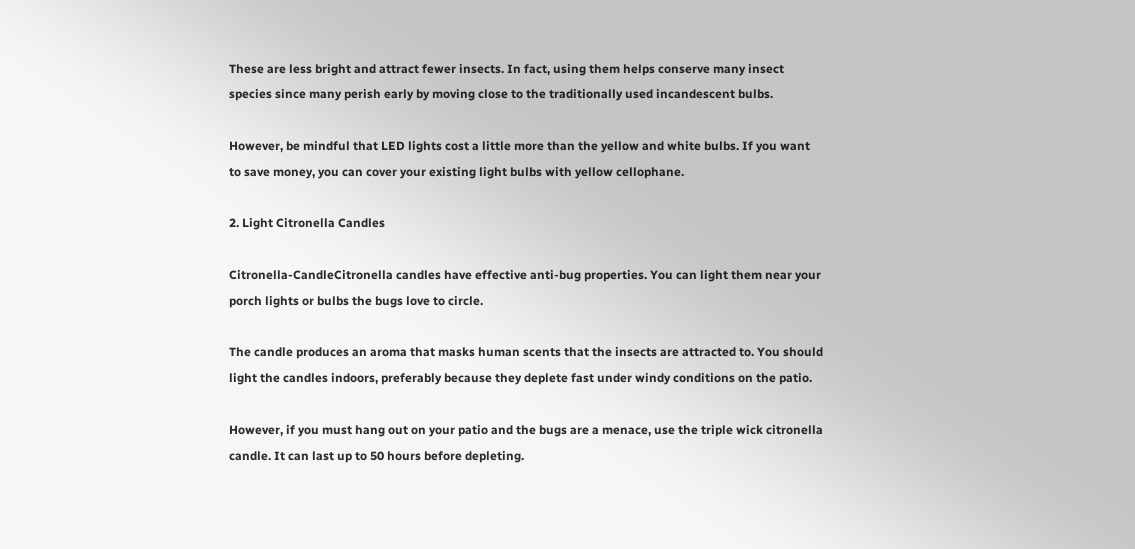These are less bright and attract fewer insects. In fact, using them helps conserve many insect species since many perish early by moving close to the traditionally used incandescent bulbs.

However, be mindful that LED lights cost a little more than the yellow and white bulbs. If you want to save money, you can cover your existing light bulbs with yellow cellophane.

2. Light Citronella Candles

Citronella-CandleCitronella candles have effective anti-bug properties. You can light them near your porch lights or bulbs the bugs love to circle.

The candle produces an aroma that masks human scents that the insects are attracted to. You should light the candles indoors, preferably because they deplete fast under windy conditions on the patio.

However, if you must hang out on your patio and the bugs are a menace, use the triple wick citronella candle. It can last up to 50 hours before depleting.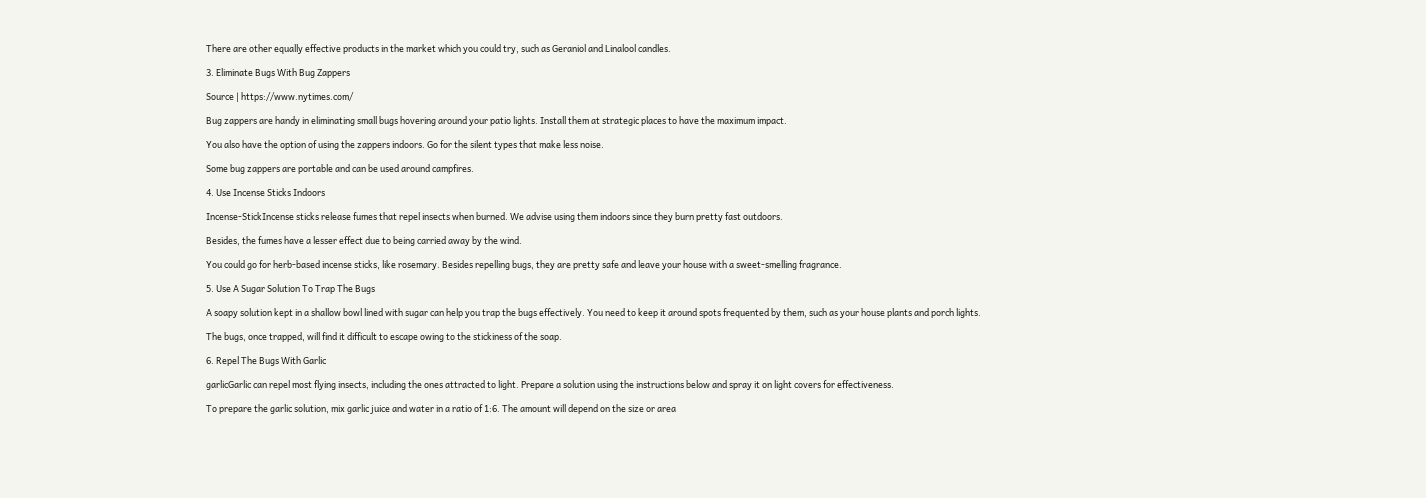There are other equally effective products in the market which you could try, such as Geraniol and Linalool candles.

3. Eliminate Bugs With Bug Zappers

Source | https://www.nytimes.com/

Bug zappers are handy in eliminating small bugs hovering around your patio lights. Install them at strategic places to have the maximum impact.

You also have the option of using the zappers indoors. Go for the silent types that make less noise.

Some bug zappers are portable and can be used around campfires.

4. Use Incense Sticks Indoors

Incense-StickIncense sticks release fumes that repel insects when burned. We advise using them indoors since they burn pretty fast outdoors.

Besides, the fumes have a lesser effect due to being carried away by the wind.

You could go for herb-based incense sticks, like rosemary. Besides repelling bugs, they are pretty safe and leave your house with a sweet-smelling fragrance.

5. Use A Sugar Solution To Trap The Bugs

A soapy solution kept in a shallow bowl lined with sugar can help you trap the bugs effectively. You need to keep it around spots frequented by them, such as your house plants and porch lights.

The bugs, once trapped, will find it difficult to escape owing to the stickiness of the soap.

6. Repel The Bugs With Garlic

garlicGarlic can repel most flying insects, including the ones attracted to light. Prepare a solution using the instructions below and spray it on light covers for effectiveness.

To prepare the garlic solution, mix garlic juice and water in a ratio of 1:6. The amount will depend on the size or area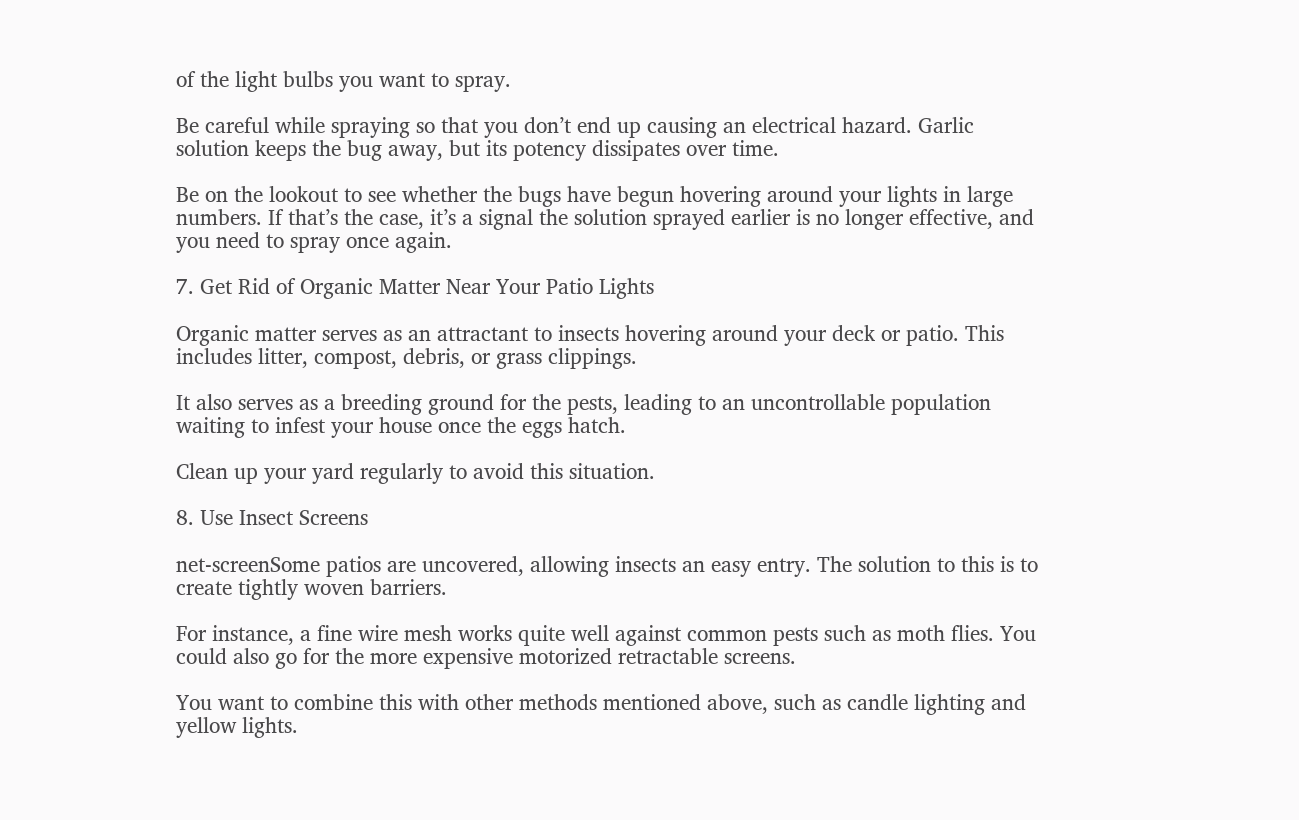of the light bulbs you want to spray.

Be careful while spraying so that you don’t end up causing an electrical hazard. Garlic solution keeps the bug away, but its potency dissipates over time.

Be on the lookout to see whether the bugs have begun hovering around your lights in large numbers. If that’s the case, it’s a signal the solution sprayed earlier is no longer effective, and you need to spray once again.

7. Get Rid of Organic Matter Near Your Patio Lights

Organic matter serves as an attractant to insects hovering around your deck or patio. This includes litter, compost, debris, or grass clippings.

It also serves as a breeding ground for the pests, leading to an uncontrollable population waiting to infest your house once the eggs hatch.

Clean up your yard regularly to avoid this situation.

8. Use Insect Screens

net-screenSome patios are uncovered, allowing insects an easy entry. The solution to this is to create tightly woven barriers.

For instance, a fine wire mesh works quite well against common pests such as moth flies. You could also go for the more expensive motorized retractable screens.

You want to combine this with other methods mentioned above, such as candle lighting and yellow lights.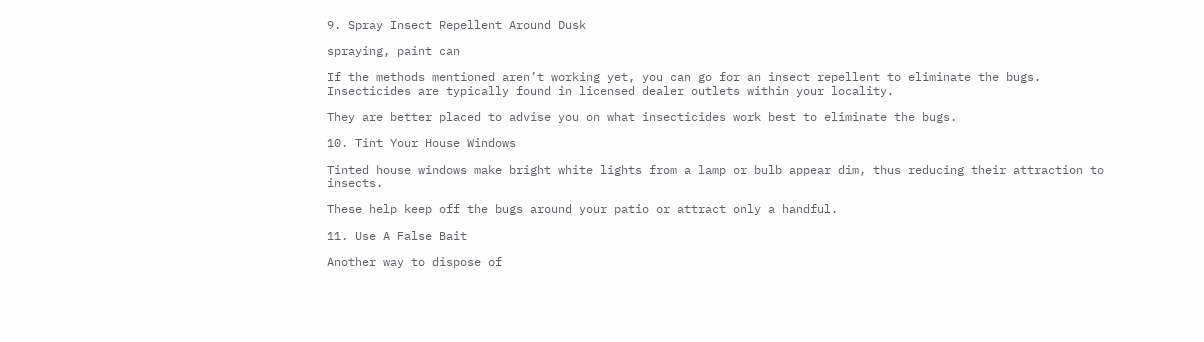9. Spray Insect Repellent Around Dusk

spraying, paint can

If the methods mentioned aren’t working yet, you can go for an insect repellent to eliminate the bugs. Insecticides are typically found in licensed dealer outlets within your locality.

They are better placed to advise you on what insecticides work best to eliminate the bugs.

10. Tint Your House Windows

Tinted house windows make bright white lights from a lamp or bulb appear dim, thus reducing their attraction to insects.

These help keep off the bugs around your patio or attract only a handful.

11. Use A False Bait

Another way to dispose of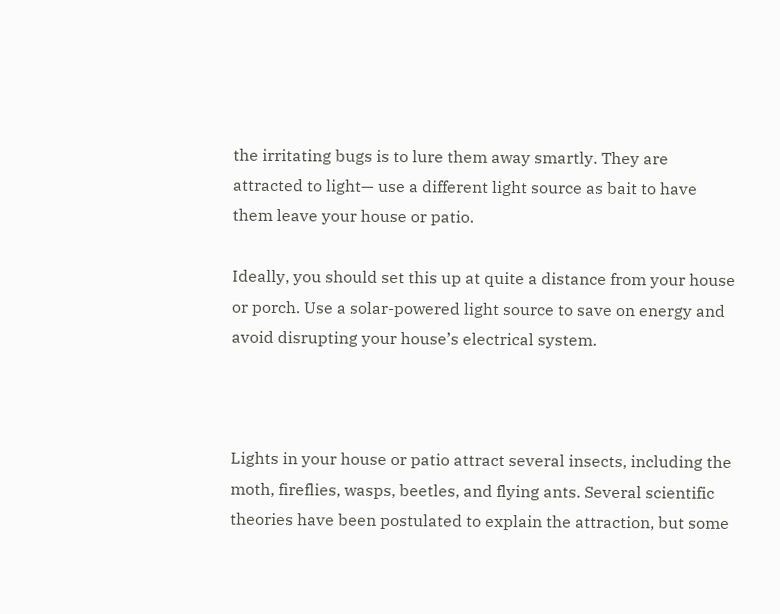the irritating bugs is to lure them away smartly. They are attracted to light— use a different light source as bait to have them leave your house or patio.

Ideally, you should set this up at quite a distance from your house or porch. Use a solar-powered light source to save on energy and avoid disrupting your house’s electrical system.



Lights in your house or patio attract several insects, including the moth, fireflies, wasps, beetles, and flying ants. Several scientific theories have been postulated to explain the attraction, but some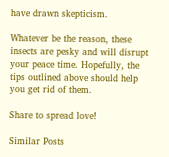have drawn skepticism.

Whatever be the reason, these insects are pesky and will disrupt your peace time. Hopefully, the tips outlined above should help you get rid of them.

Share to spread love!

Similar Posts